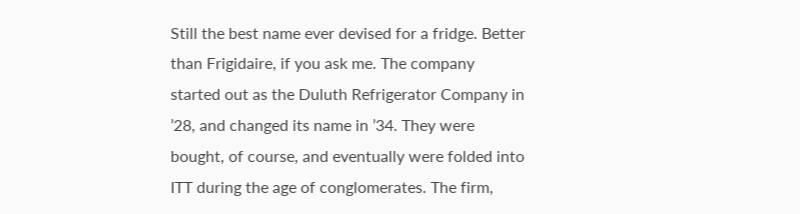Still the best name ever devised for a fridge. Better than Frigidaire, if you ask me. The company started out as the Duluth Refrigerator Company in ’28, and changed its name in ’34. They were bought, of course, and eventually were folded into ITT during the age of conglomerates. The firm,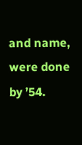and name, were done by ’54.